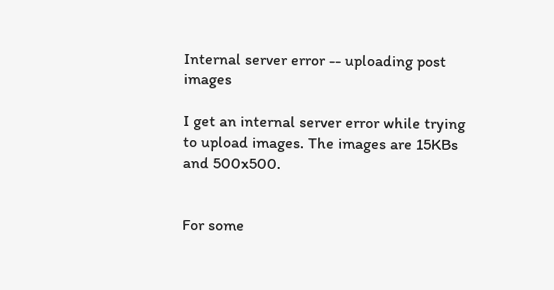Internal server error -- uploading post images

I get an internal server error while trying to upload images. The images are 15KBs and 500x500.


For some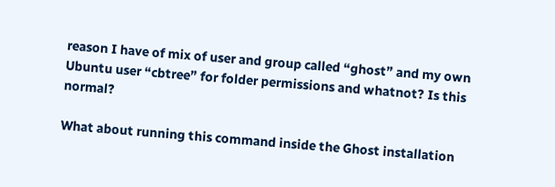reason I have of mix of user and group called “ghost” and my own Ubuntu user “cbtree” for folder permissions and whatnot? Is this normal?

What about running this command inside the Ghost installation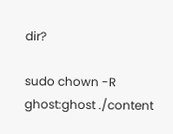dir?

sudo chown -R ghost:ghost ./content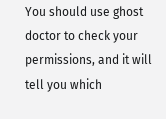You should use ghost doctor to check your permissions, and it will tell you which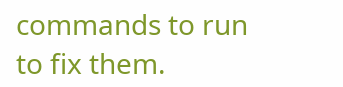commands to run to fix them.